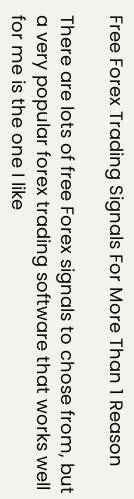Free Forex Trading Signals For More Than 1 Reason

There are lots of free Forex signals to chose from, but a very popular forex trading software that works well for me is the one I like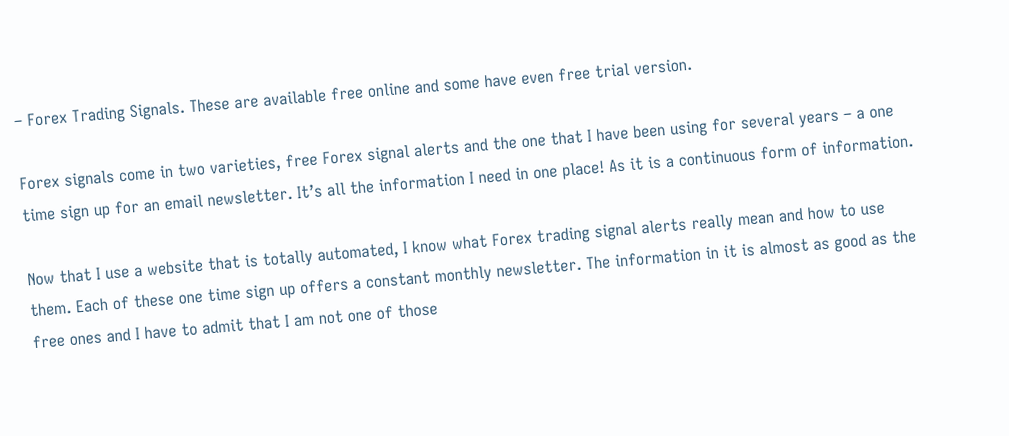– Forex Trading Signals. These are available free online and some have even free trial version.

Forex signals come in two varieties, free Forex signal alerts and the one that I have been using for several years – a one time sign up for an email newsletter. It’s all the information I need in one place! As it is a continuous form of information.

Now that I use a website that is totally automated, I know what Forex trading signal alerts really mean and how to use them. Each of these one time sign up offers a constant monthly newsletter. The information in it is almost as good as the free ones and I have to admit that I am not one of those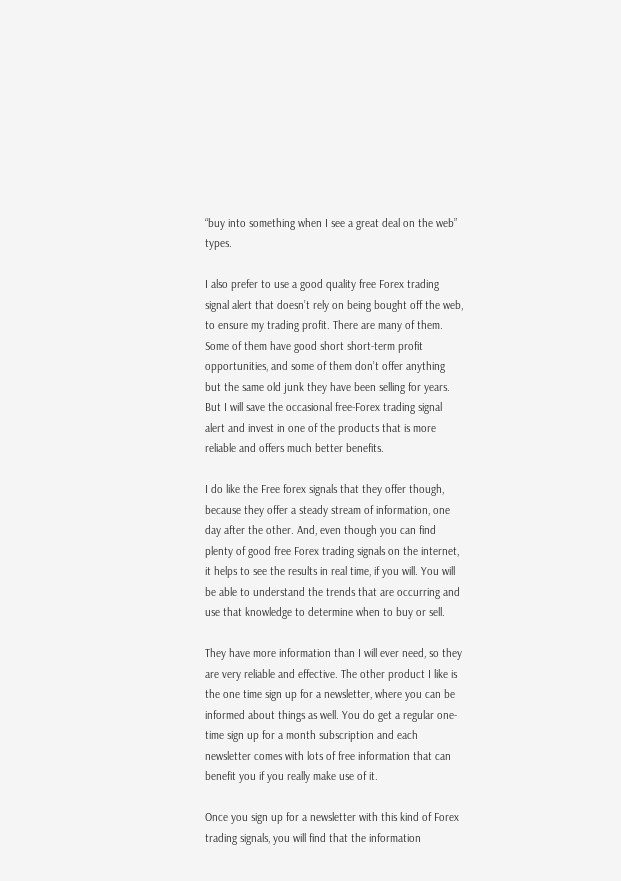“buy into something when I see a great deal on the web” types.

I also prefer to use a good quality free Forex trading signal alert that doesn’t rely on being bought off the web, to ensure my trading profit. There are many of them. Some of them have good short short-term profit opportunities, and some of them don’t offer anything but the same old junk they have been selling for years. But I will save the occasional free-Forex trading signal alert and invest in one of the products that is more reliable and offers much better benefits.

I do like the Free forex signals that they offer though, because they offer a steady stream of information, one day after the other. And, even though you can find plenty of good free Forex trading signals on the internet, it helps to see the results in real time, if you will. You will be able to understand the trends that are occurring and use that knowledge to determine when to buy or sell.

They have more information than I will ever need, so they are very reliable and effective. The other product I like is the one time sign up for a newsletter, where you can be informed about things as well. You do get a regular one-time sign up for a month subscription and each newsletter comes with lots of free information that can benefit you if you really make use of it.

Once you sign up for a newsletter with this kind of Forex trading signals, you will find that the information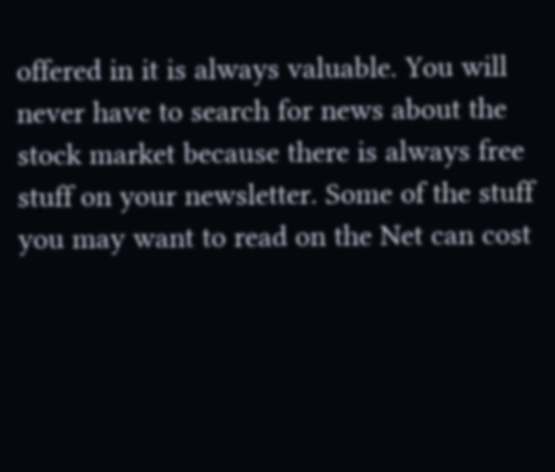offered in it is always valuable. You will never have to search for news about the stock market because there is always free stuff on your newsletter. Some of the stuff you may want to read on the Net can cost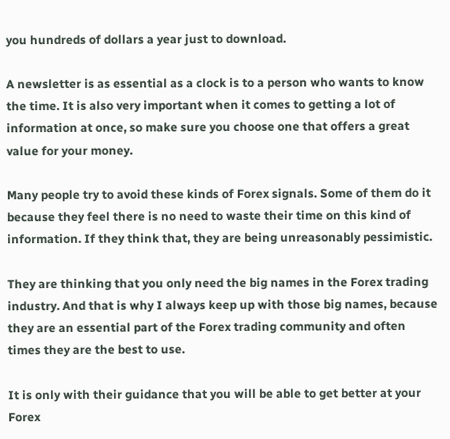you hundreds of dollars a year just to download.

A newsletter is as essential as a clock is to a person who wants to know the time. It is also very important when it comes to getting a lot of information at once, so make sure you choose one that offers a great value for your money.

Many people try to avoid these kinds of Forex signals. Some of them do it because they feel there is no need to waste their time on this kind of information. If they think that, they are being unreasonably pessimistic.

They are thinking that you only need the big names in the Forex trading industry. And that is why I always keep up with those big names, because they are an essential part of the Forex trading community and often times they are the best to use.

It is only with their guidance that you will be able to get better at your Forex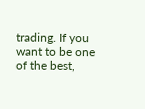trading. If you want to be one of the best,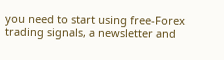you need to start using free-Forex trading signals, a newsletter and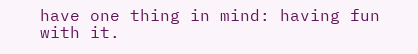have one thing in mind: having fun with it.